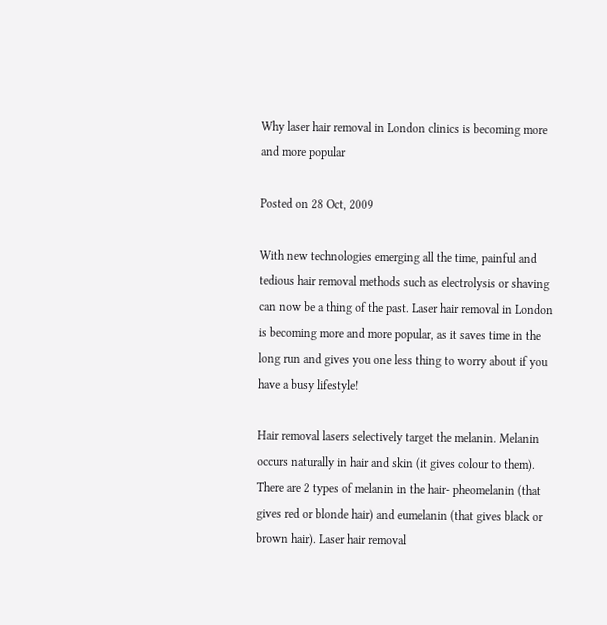Why laser hair removal in London clinics is becoming more and more popular

Posted on 28 Oct, 2009

With new technologies emerging all the time, painful and tedious hair removal methods such as electrolysis or shaving can now be a thing of the past. Laser hair removal in London is becoming more and more popular, as it saves time in the long run and gives you one less thing to worry about if you have a busy lifestyle!

Hair removal lasers selectively target the melanin. Melanin occurs naturally in hair and skin (it gives colour to them). There are 2 types of melanin in the hair- pheomelanin (that gives red or blonde hair) and eumelanin (that gives black or brown hair). Laser hair removal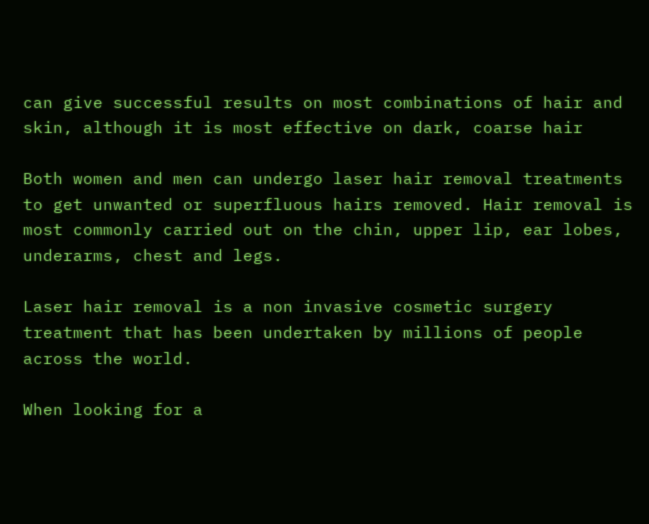can give successful results on most combinations of hair and skin, although it is most effective on dark, coarse hair

Both women and men can undergo laser hair removal treatments to get unwanted or superfluous hairs removed. Hair removal is most commonly carried out on the chin, upper lip, ear lobes, underarms, chest and legs.

Laser hair removal is a non invasive cosmetic surgery treatment that has been undertaken by millions of people across the world.

When looking for a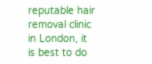reputable hair removal clinic in London, it is best to do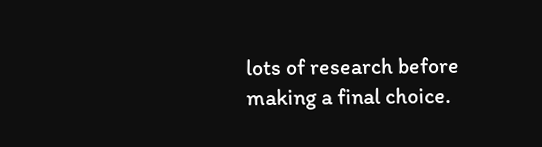lots of research before making a final choice.